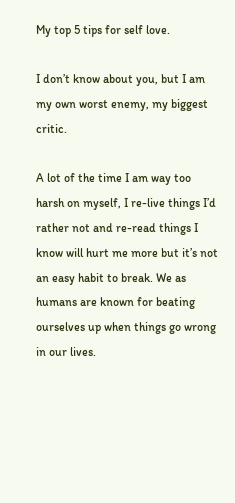My top 5 tips for self love.

I don’t know about you, but I am my own worst enemy, my biggest critic.

A lot of the time I am way too harsh on myself, I re-live things I’d rather not and re-read things I know will hurt me more but it’s not an easy habit to break. We as humans are known for beating ourselves up when things go wrong in our lives.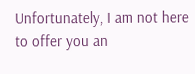Unfortunately, I am not here to offer you an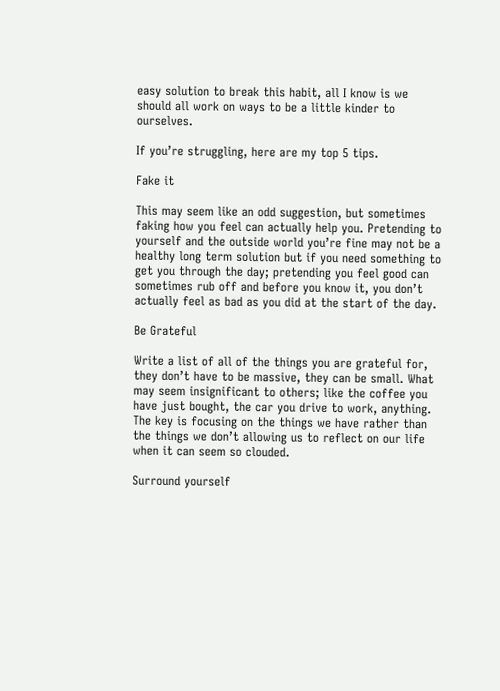easy solution to break this habit, all I know is we should all work on ways to be a little kinder to ourselves.

If you’re struggling, here are my top 5 tips.

Fake it

This may seem like an odd suggestion, but sometimes faking how you feel can actually help you. Pretending to yourself and the outside world you’re fine may not be a healthy long term solution but if you need something to get you through the day; pretending you feel good can sometimes rub off and before you know it, you don’t actually feel as bad as you did at the start of the day.

Be Grateful

Write a list of all of the things you are grateful for, they don’t have to be massive, they can be small. What may seem insignificant to others; like the coffee you have just bought, the car you drive to work, anything. The key is focusing on the things we have rather than the things we don’t allowing us to reflect on our life when it can seem so clouded.

Surround yourself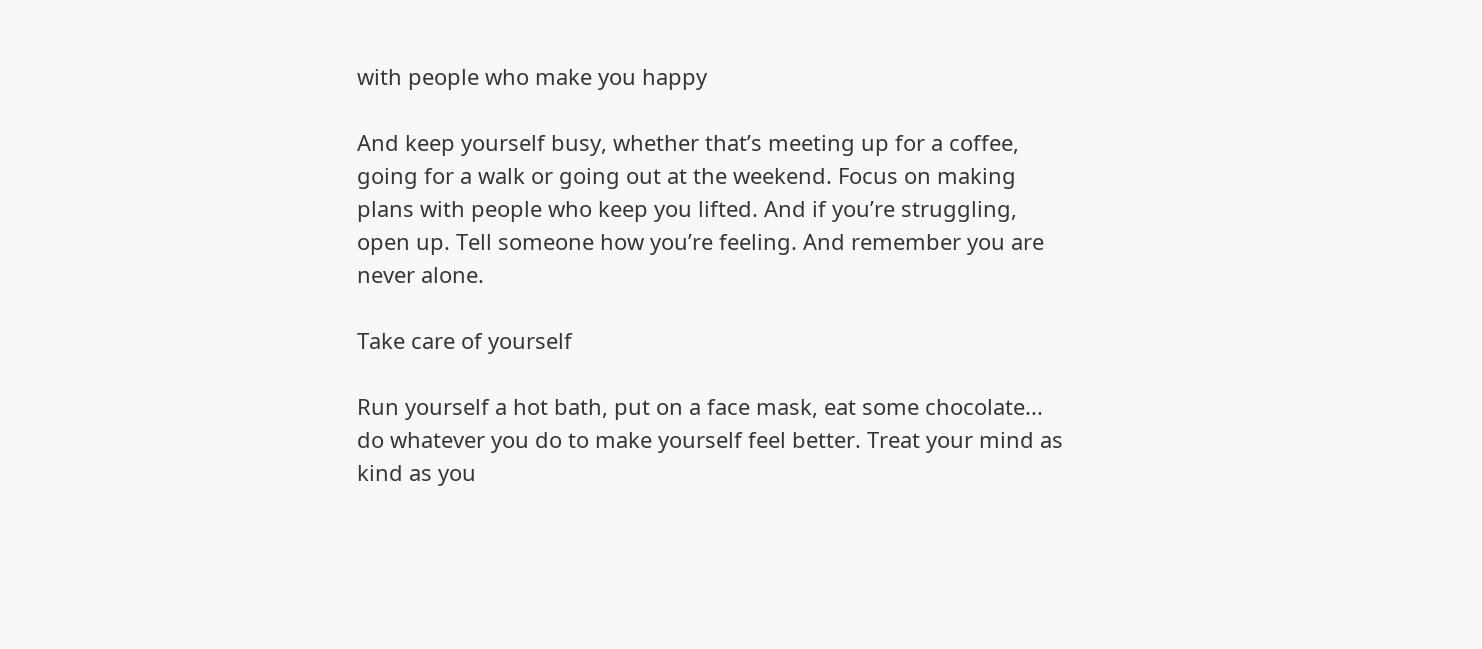with people who make you happy

And keep yourself busy, whether that’s meeting up for a coffee, going for a walk or going out at the weekend. Focus on making plans with people who keep you lifted. And if you’re struggling, open up. Tell someone how you’re feeling. And remember you are never alone.

Take care of yourself

Run yourself a hot bath, put on a face mask, eat some chocolate... do whatever you do to make yourself feel better. Treat your mind as kind as you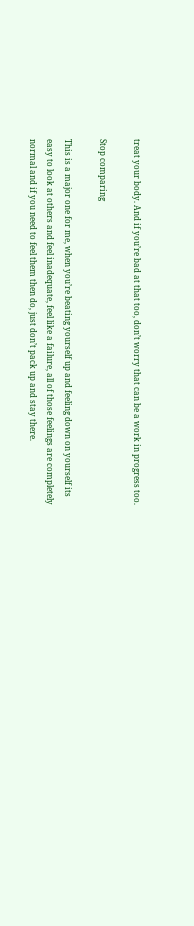treat your body. And if you’re bad at that too, don’t worry that can be a work in progress too.

Stop comparing

This is a major one for me, when you’re beating yourself up and feeling down on yourself its easy to look at others and feel inadequate, feel like a failure, all of those feelings are completely normal and if you need to feel them then do, just don’t pack up and stay there.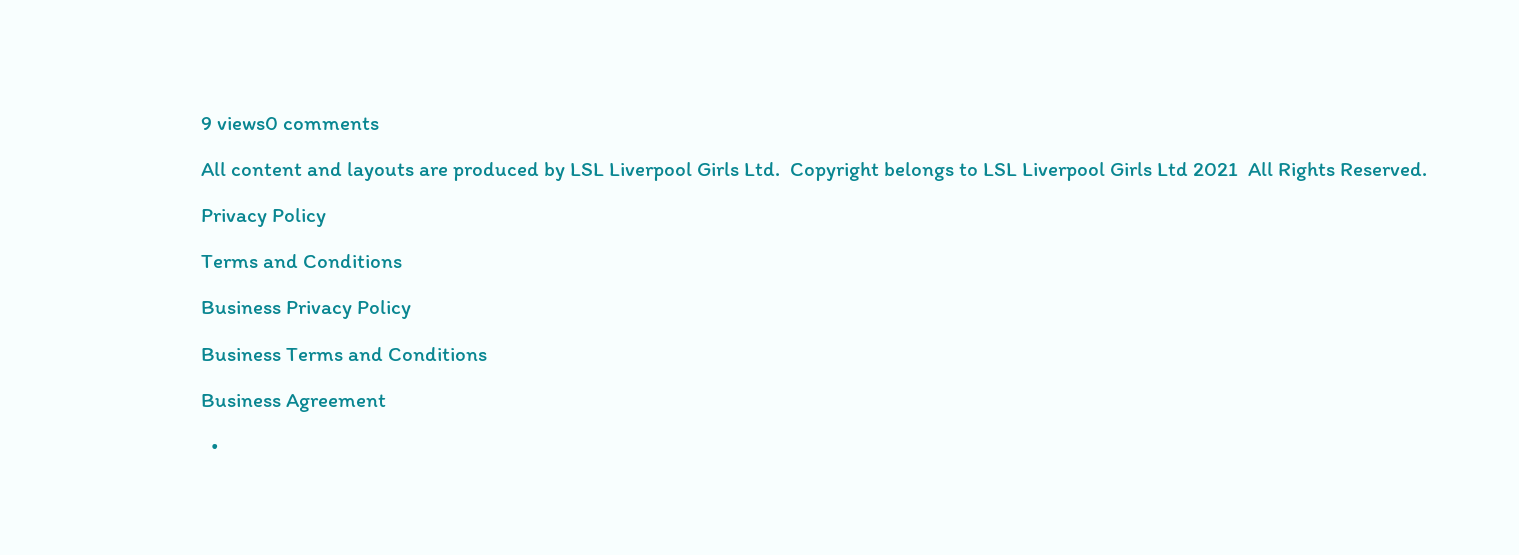9 views0 comments

All content and layouts are produced by LSL Liverpool Girls Ltd.  Copyright belongs to LSL Liverpool Girls Ltd 2021  All Rights Reserved.

Privacy Policy

Terms and Conditions

Business Privacy Policy

Business Terms and Conditions

Business Agreement

  •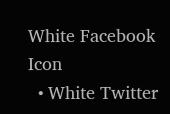White Facebook Icon
  • White Twitter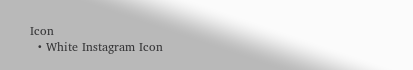Icon
  • White Instagram Icon